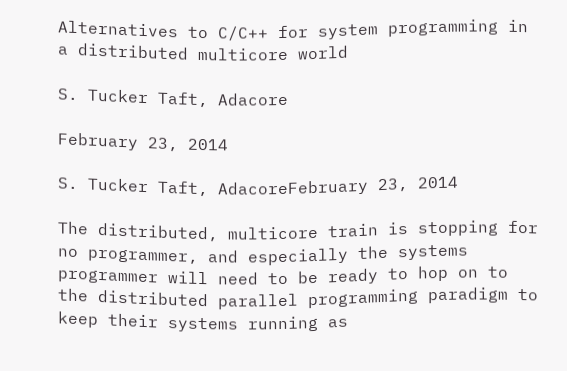Alternatives to C/C++ for system programming in a distributed multicore world

S. Tucker Taft, Adacore

February 23, 2014

S. Tucker Taft, AdacoreFebruary 23, 2014

The distributed, multicore train is stopping for no programmer, and especially the systems programmer will need to be ready to hop on to the distributed parallel programming paradigm to keep their systems running as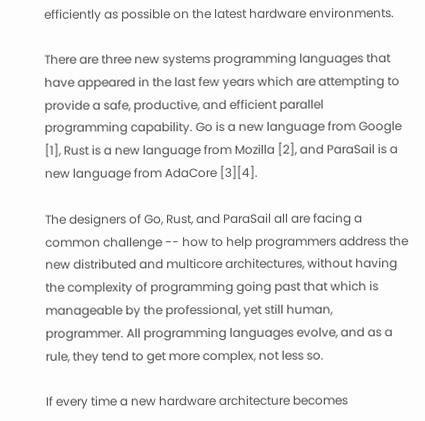efficiently as possible on the latest hardware environments.

There are three new systems programming languages that have appeared in the last few years which are attempting to provide a safe, productive, and efficient parallel programming capability. Go is a new language from Google [1], Rust is a new language from Mozilla [2], and ParaSail is a new language from AdaCore [3][4].

The designers of Go, Rust, and ParaSail all are facing a common challenge -- how to help programmers address the new distributed and multicore architectures, without having the complexity of programming going past that which is manageable by the professional, yet still human, programmer. All programming languages evolve, and as a rule, they tend to get more complex, not less so.

If every time a new hardware architecture becomes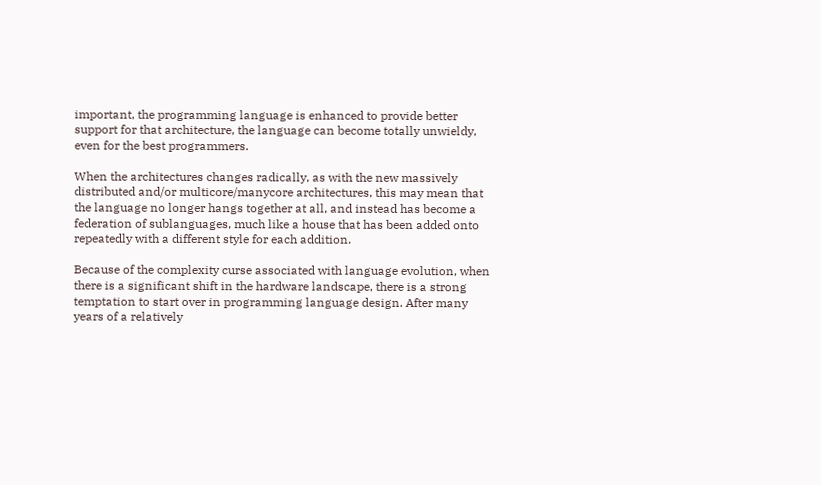important, the programming language is enhanced to provide better support for that architecture, the language can become totally unwieldy, even for the best programmers.

When the architectures changes radically, as with the new massively distributed and/or multicore/manycore architectures, this may mean that the language no longer hangs together at all, and instead has become a federation of sublanguages, much like a house that has been added onto repeatedly with a different style for each addition.

Because of the complexity curse associated with language evolution, when there is a significant shift in the hardware landscape, there is a strong temptation to start over in programming language design. After many years of a relatively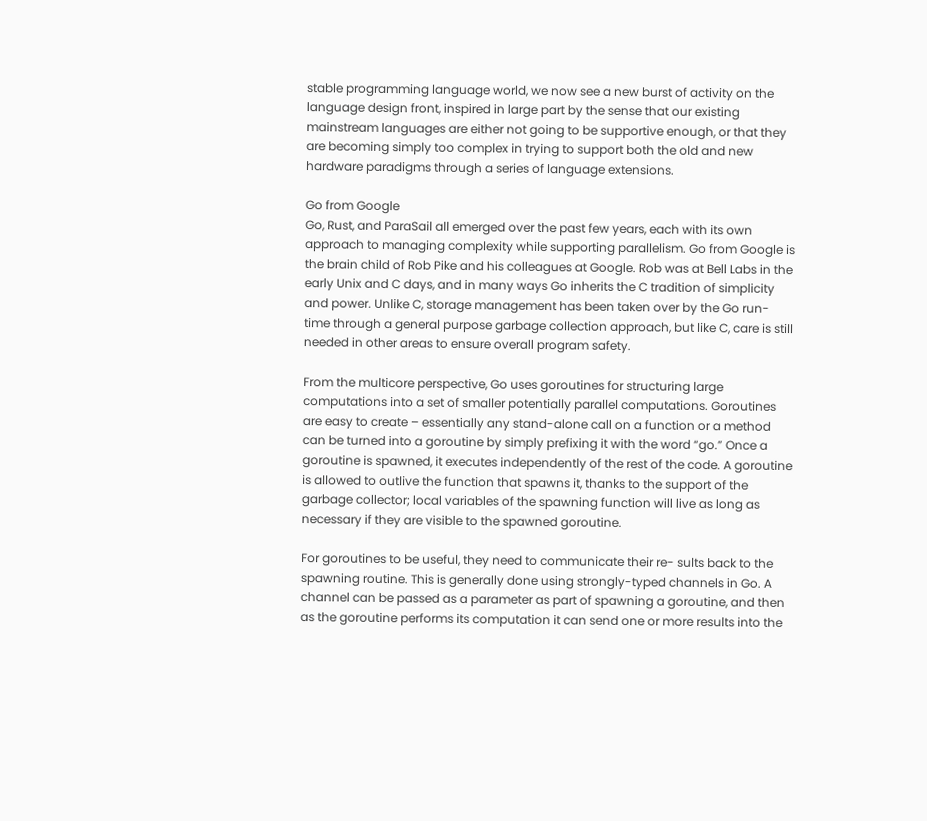stable programming language world, we now see a new burst of activity on the language design front, inspired in large part by the sense that our existing mainstream languages are either not going to be supportive enough, or that they are becoming simply too complex in trying to support both the old and new hardware paradigms through a series of language extensions.

Go from Google
Go, Rust, and ParaSail all emerged over the past few years, each with its own approach to managing complexity while supporting parallelism. Go from Google is the brain child of Rob Pike and his colleagues at Google. Rob was at Bell Labs in the early Unix and C days, and in many ways Go inherits the C tradition of simplicity and power. Unlike C, storage management has been taken over by the Go run-time through a general purpose garbage collection approach, but like C, care is still needed in other areas to ensure overall program safety.

From the multicore perspective, Go uses goroutines for structuring large computations into a set of smaller potentially parallel computations. Goroutines are easy to create – essentially any stand-alone call on a function or a method can be turned into a goroutine by simply prefixing it with the word “go.” Once a goroutine is spawned, it executes independently of the rest of the code. A goroutine is allowed to outlive the function that spawns it, thanks to the support of the garbage collector; local variables of the spawning function will live as long as necessary if they are visible to the spawned goroutine.

For goroutines to be useful, they need to communicate their re- sults back to the spawning routine. This is generally done using strongly-typed channels in Go. A channel can be passed as a parameter as part of spawning a goroutine, and then as the goroutine performs its computation it can send one or more results into the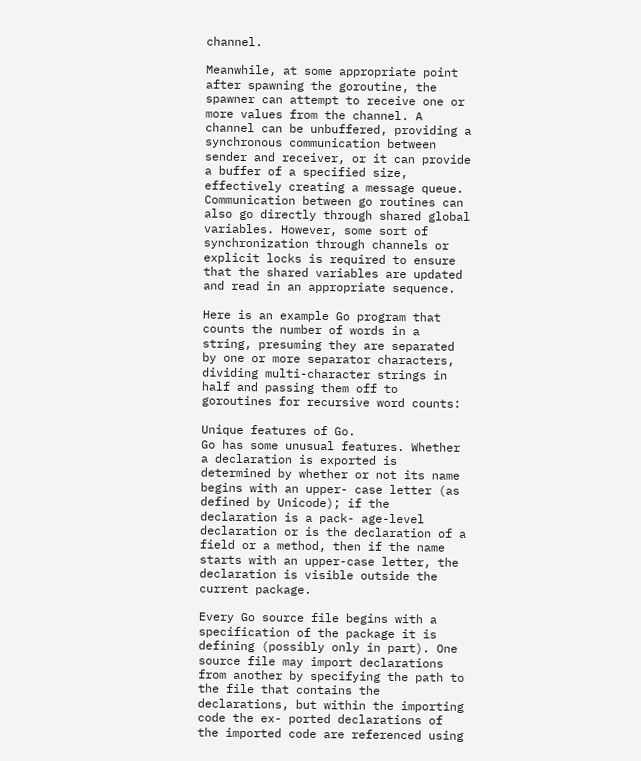channel.

Meanwhile, at some appropriate point after spawning the goroutine, the spawner can attempt to receive one or more values from the channel. A channel can be unbuffered, providing a synchronous communication between sender and receiver, or it can provide a buffer of a specified size, effectively creating a message queue.
Communication between go routines can also go directly through shared global variables. However, some sort of synchronization through channels or explicit locks is required to ensure that the shared variables are updated and read in an appropriate sequence.

Here is an example Go program that counts the number of words in a string, presuming they are separated by one or more separator characters, dividing multi-character strings in half and passing them off to goroutines for recursive word counts:

Unique features of Go.
Go has some unusual features. Whether a declaration is exported is determined by whether or not its name begins with an upper- case letter (as defined by Unicode); if the declaration is a pack- age-level declaration or is the declaration of a field or a method, then if the name starts with an upper-case letter, the declaration is visible outside the current package.

Every Go source file begins with a specification of the package it is defining (possibly only in part). One source file may import declarations from another by specifying the path to the file that contains the declarations, but within the importing code the ex- ported declarations of the imported code are referenced using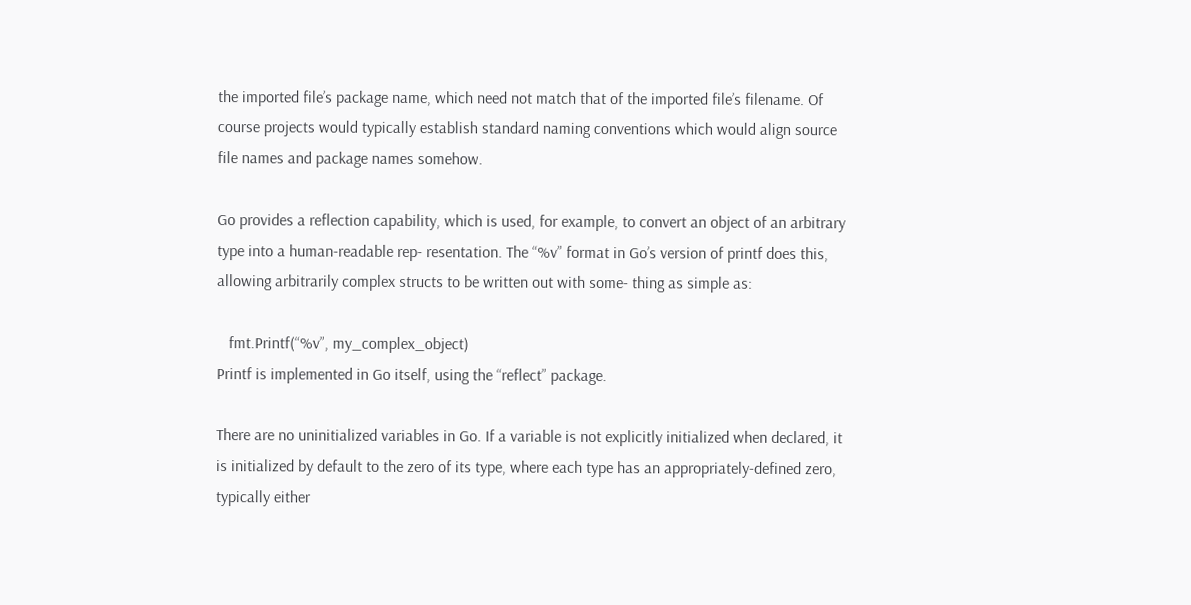the imported file’s package name, which need not match that of the imported file’s filename. Of course projects would typically establish standard naming conventions which would align source file names and package names somehow.

Go provides a reflection capability, which is used, for example, to convert an object of an arbitrary type into a human-readable rep- resentation. The “%v” format in Go’s version of printf does this, allowing arbitrarily complex structs to be written out with some- thing as simple as:

   fmt.Printf(“%v”, my_complex_object)
Printf is implemented in Go itself, using the “reflect” package.

There are no uninitialized variables in Go. If a variable is not explicitly initialized when declared, it is initialized by default to the zero of its type, where each type has an appropriately-defined zero, typically either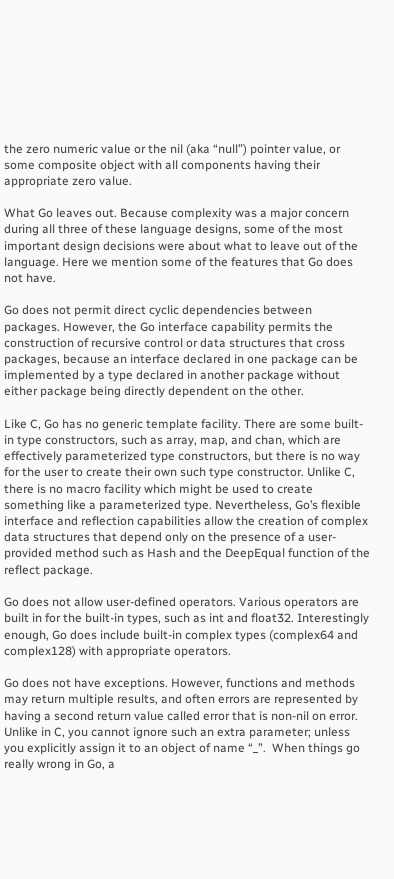the zero numeric value or the nil (aka “null”) pointer value, or some composite object with all components having their appropriate zero value.

What Go leaves out. Because complexity was a major concern during all three of these language designs, some of the most important design decisions were about what to leave out of the language. Here we mention some of the features that Go does not have.

Go does not permit direct cyclic dependencies between packages. However, the Go interface capability permits the construction of recursive control or data structures that cross packages, because an interface declared in one package can be implemented by a type declared in another package without either package being directly dependent on the other.

Like C, Go has no generic template facility. There are some built- in type constructors, such as array, map, and chan, which are effectively parameterized type constructors, but there is no way for the user to create their own such type constructor. Unlike C, there is no macro facility which might be used to create something like a parameterized type. Nevertheless, Go’s flexible interface and reflection capabilities allow the creation of complex data structures that depend only on the presence of a user-provided method such as Hash and the DeepEqual function of the reflect package.

Go does not allow user-defined operators. Various operators are built in for the built-in types, such as int and float32. Interestingly enough, Go does include built-in complex types (complex64 and complex128) with appropriate operators.

Go does not have exceptions. However, functions and methods may return multiple results, and often errors are represented by having a second return value called error that is non-nil on error. Unlike in C, you cannot ignore such an extra parameter; unless you explicitly assign it to an object of name “_”.  When things go really wrong in Go, a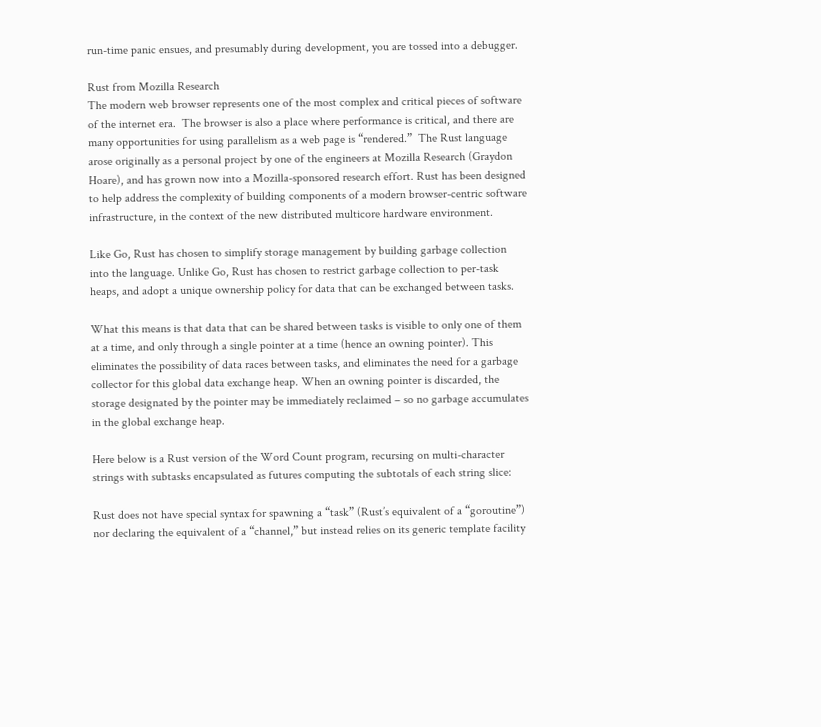run-time panic ensues, and presumably during development, you are tossed into a debugger.

Rust from Mozilla Research
The modern web browser represents one of the most complex and critical pieces of software of the internet era.  The browser is also a place where performance is critical, and there are many opportunities for using parallelism as a web page is “rendered.”  The Rust language arose originally as a personal project by one of the engineers at Mozilla Research (Graydon Hoare), and has grown now into a Mozilla-sponsored research effort. Rust has been designed to help address the complexity of building components of a modern browser-centric software infrastructure, in the context of the new distributed multicore hardware environment.

Like Go, Rust has chosen to simplify storage management by building garbage collection into the language. Unlike Go, Rust has chosen to restrict garbage collection to per-task heaps, and adopt a unique ownership policy for data that can be exchanged between tasks.

What this means is that data that can be shared between tasks is visible to only one of them at a time, and only through a single pointer at a time (hence an owning pointer). This eliminates the possibility of data races between tasks, and eliminates the need for a garbage collector for this global data exchange heap. When an owning pointer is discarded, the storage designated by the pointer may be immediately reclaimed – so no garbage accumulates in the global exchange heap.

Here below is a Rust version of the Word Count program, recursing on multi-character strings with subtasks encapsulated as futures computing the subtotals of each string slice:

Rust does not have special syntax for spawning a “task” (Rust’s equivalent of a “goroutine”) nor declaring the equivalent of a “channel,” but instead relies on its generic template facility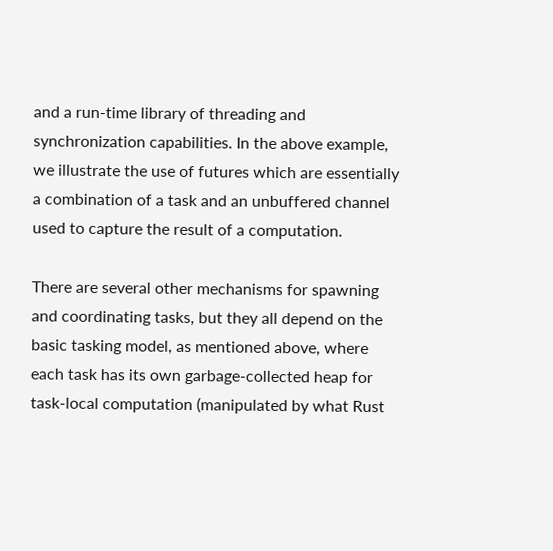and a run-time library of threading and synchronization capabilities. In the above example, we illustrate the use of futures which are essentially a combination of a task and an unbuffered channel used to capture the result of a computation.

There are several other mechanisms for spawning and coordinating tasks, but they all depend on the basic tasking model, as mentioned above, where each task has its own garbage-collected heap for task-local computation (manipulated by what Rust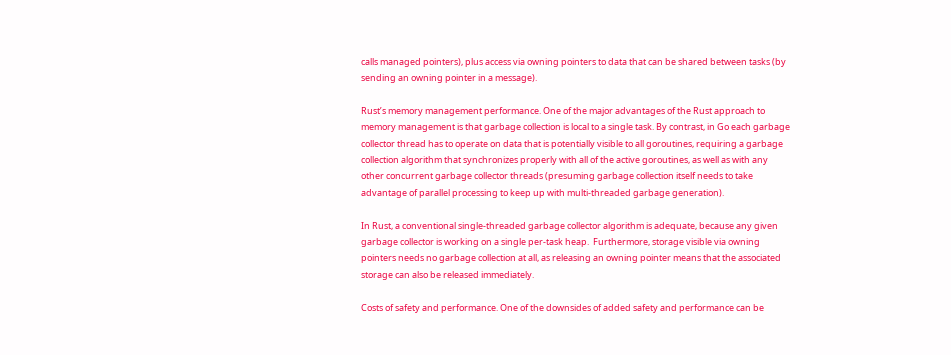calls managed pointers), plus access via owning pointers to data that can be shared between tasks (by sending an owning pointer in a message).

Rust’s memory management performance. One of the major advantages of the Rust approach to memory management is that garbage collection is local to a single task. By contrast, in Go each garbage collector thread has to operate on data that is potentially visible to all goroutines, requiring a garbage collection algorithm that synchronizes properly with all of the active goroutines, as well as with any other concurrent garbage collector threads (presuming garbage collection itself needs to take advantage of parallel processing to keep up with multi-threaded garbage generation).

In Rust, a conventional single-threaded garbage collector algorithm is adequate, because any given garbage collector is working on a single per-task heap.  Furthermore, storage visible via owning pointers needs no garbage collection at all, as releasing an owning pointer means that the associated storage can also be released immediately.

Costs of safety and performance. One of the downsides of added safety and performance can be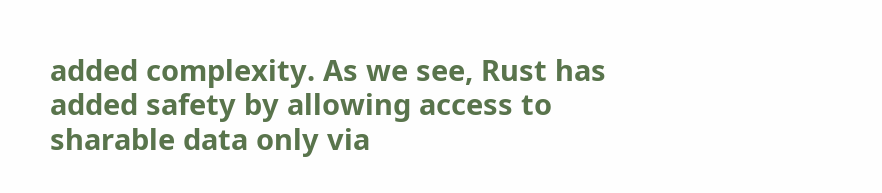added complexity. As we see, Rust has added safety by allowing access to sharable data only via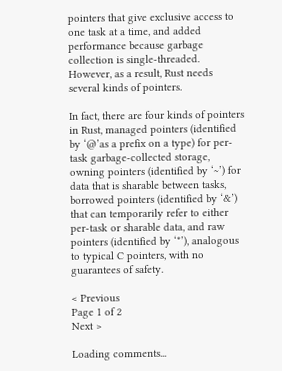pointers that give exclusive access to one task at a time, and added performance because garbage collection is single-threaded. However, as a result, Rust needs several kinds of pointers.

In fact, there are four kinds of pointers in Rust, managed pointers (identified by ‘@’as a prefix on a type) for per-task garbage-collected storage, owning pointers (identified by ‘~’) for data that is sharable between tasks, borrowed pointers (identified by ‘&’) that can temporarily refer to either per-task or sharable data, and raw pointers (identified by ‘*’), analogous to typical C pointers, with no guarantees of safety.

< Previous
Page 1 of 2
Next >

Loading comments...